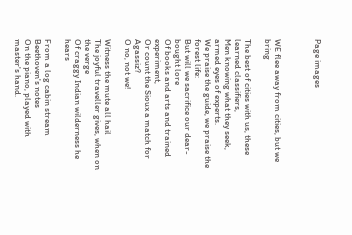Page images



WE flee away from cities, but we bring

The best of cities with us, these learned classifiers,
Men knowing what they seek, armed eyes of experts.
We praise the guide, we praise the forest life:
But will we sacrifice our dear-bought lore
Of books and arts and trained experiment,
Or count the Sioux a match for Agassiz?
O no, not we!

Witness the mute all hail
The joyful traveller gives, when on the verge
Of craggy Indian wilderness he hears

From a log cabin stream Beethoven's notes
On the piano, played with master's hand.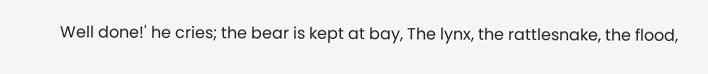Well done!' he cries; the bear is kept at bay, The lynx, the rattlesnake, the flood,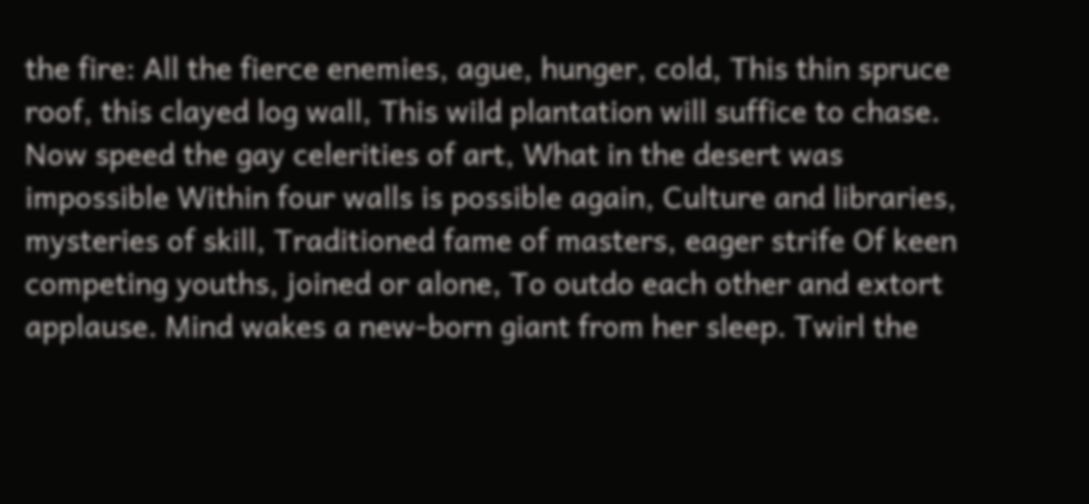the fire: All the fierce enemies, ague, hunger, cold, This thin spruce roof, this clayed log wall, This wild plantation will suffice to chase. Now speed the gay celerities of art, What in the desert was impossible Within four walls is possible again, Culture and libraries, mysteries of skill, Traditioned fame of masters, eager strife Of keen competing youths, joined or alone, To outdo each other and extort applause. Mind wakes a new-born giant from her sleep. Twirl the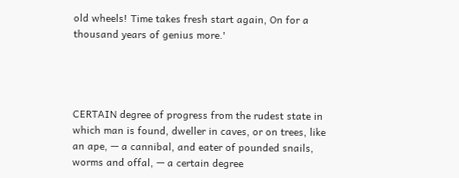old wheels! Time takes fresh start again, On for a thousand years of genius more.'




CERTAIN degree of progress from the rudest state in which man is found, dweller in caves, or on trees, like an ape, — a cannibal, and eater of pounded snails, worms and offal, — a certain degree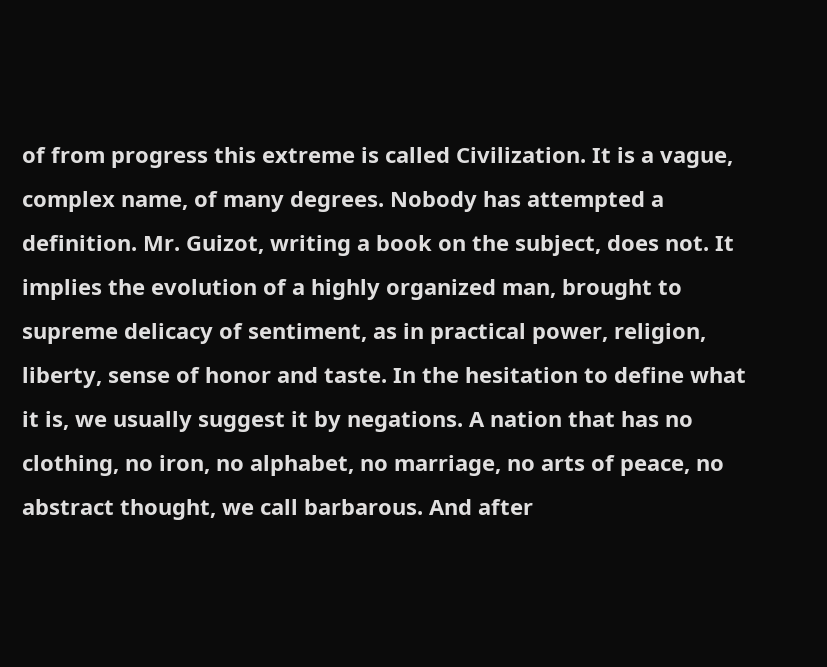of from progress this extreme is called Civilization. It is a vague, complex name, of many degrees. Nobody has attempted a definition. Mr. Guizot, writing a book on the subject, does not. It implies the evolution of a highly organized man, brought to supreme delicacy of sentiment, as in practical power, religion, liberty, sense of honor and taste. In the hesitation to define what it is, we usually suggest it by negations. A nation that has no clothing, no iron, no alphabet, no marriage, no arts of peace, no abstract thought, we call barbarous. And after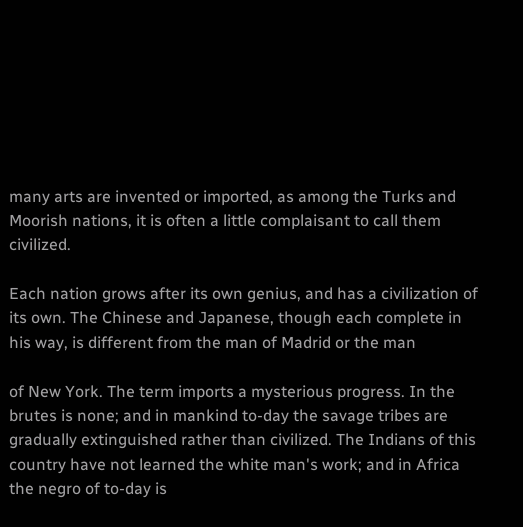many arts are invented or imported, as among the Turks and Moorish nations, it is often a little complaisant to call them civilized.

Each nation grows after its own genius, and has a civilization of its own. The Chinese and Japanese, though each complete in his way, is different from the man of Madrid or the man

of New York. The term imports a mysterious progress. In the brutes is none; and in mankind to-day the savage tribes are gradually extinguished rather than civilized. The Indians of this country have not learned the white man's work; and in Africa the negro of to-day is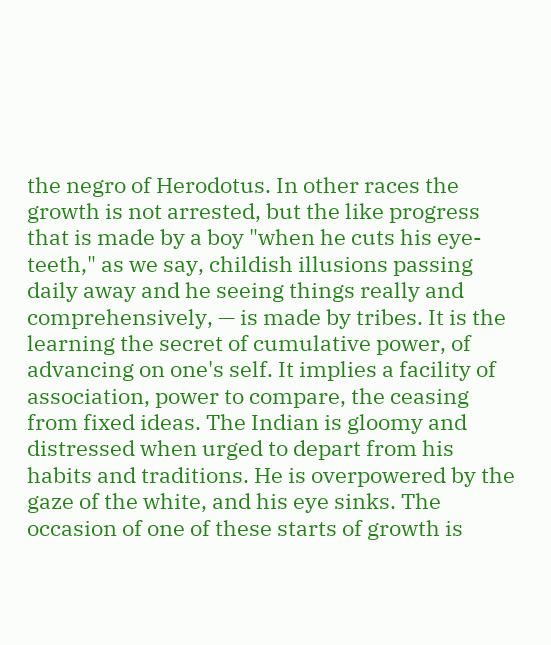the negro of Herodotus. In other races the growth is not arrested, but the like progress that is made by a boy "when he cuts his eye-teeth," as we say, childish illusions passing daily away and he seeing things really and comprehensively, — is made by tribes. It is the learning the secret of cumulative power, of advancing on one's self. It implies a facility of association, power to compare, the ceasing from fixed ideas. The Indian is gloomy and distressed when urged to depart from his habits and traditions. He is overpowered by the gaze of the white, and his eye sinks. The occasion of one of these starts of growth is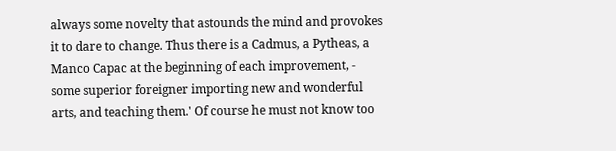always some novelty that astounds the mind and provokes it to dare to change. Thus there is a Cadmus, a Pytheas, a Manco Capac at the beginning of each improvement, - some superior foreigner importing new and wonderful arts, and teaching them.' Of course he must not know too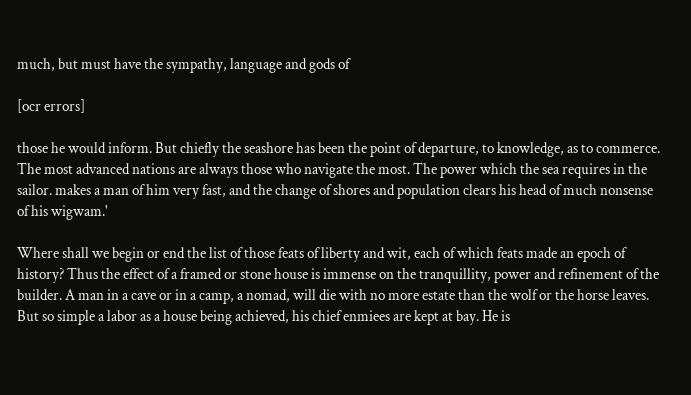much, but must have the sympathy, language and gods of

[ocr errors]

those he would inform. But chiefly the seashore has been the point of departure, to knowledge, as to commerce. The most advanced nations are always those who navigate the most. The power which the sea requires in the sailor. makes a man of him very fast, and the change of shores and population clears his head of much nonsense of his wigwam.'

Where shall we begin or end the list of those feats of liberty and wit, each of which feats made an epoch of history? Thus the effect of a framed or stone house is immense on the tranquillity, power and refinement of the builder. A man in a cave or in a camp, a nomad, will die with no more estate than the wolf or the horse leaves. But so simple a labor as a house being achieved, his chief enmiees are kept at bay. He is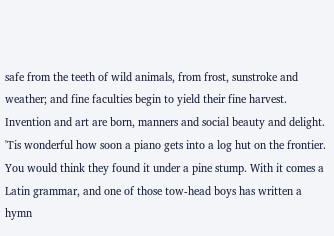safe from the teeth of wild animals, from frost, sunstroke and weather; and fine faculties begin to yield their fine harvest. Invention and art are born, manners and social beauty and delight. 'Tis wonderful how soon a piano gets into a log hut on the frontier. You would think they found it under a pine stump. With it comes a Latin grammar, and one of those tow-head boys has written a hymn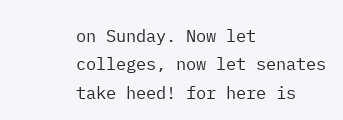on Sunday. Now let colleges, now let senates take heed! for here is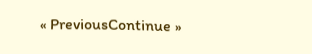« PreviousContinue »